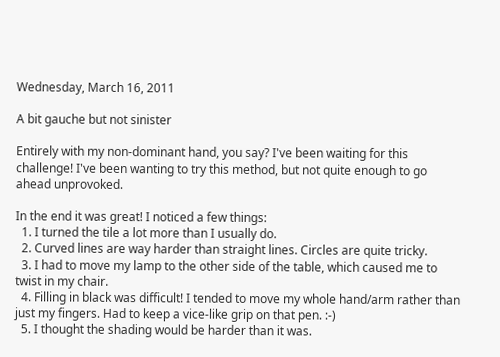Wednesday, March 16, 2011

A bit gauche but not sinister

Entirely with my non-dominant hand, you say? I've been waiting for this challenge! I've been wanting to try this method, but not quite enough to go ahead unprovoked.

In the end it was great! I noticed a few things:
  1. I turned the tile a lot more than I usually do.
  2. Curved lines are way harder than straight lines. Circles are quite tricky.
  3. I had to move my lamp to the other side of the table, which caused me to twist in my chair.
  4. Filling in black was difficult! I tended to move my whole hand/arm rather than just my fingers. Had to keep a vice-like grip on that pen. :-)
  5. I thought the shading would be harder than it was.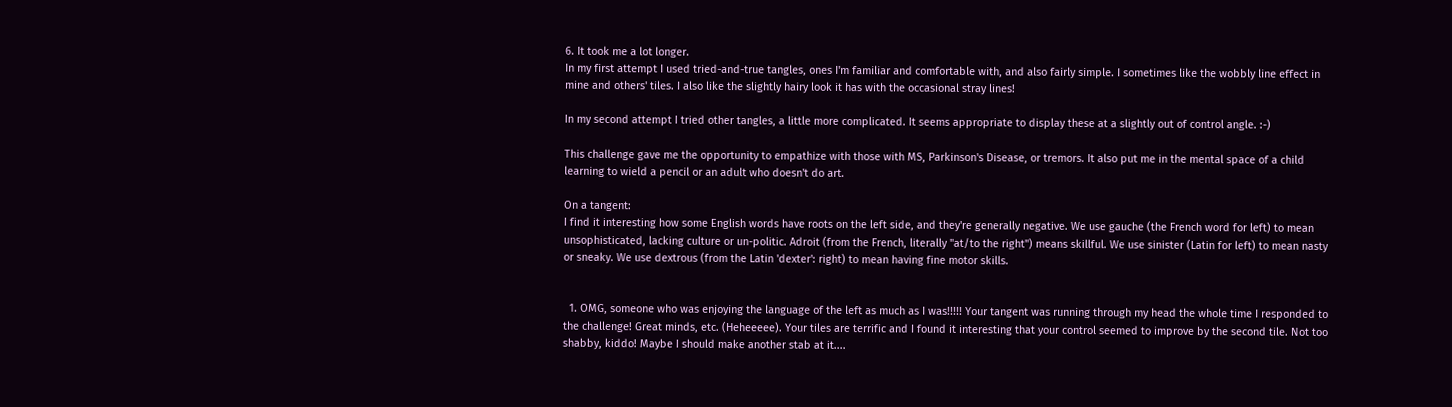6. It took me a lot longer.
In my first attempt I used tried-and-true tangles, ones I'm familiar and comfortable with, and also fairly simple. I sometimes like the wobbly line effect in mine and others' tiles. I also like the slightly hairy look it has with the occasional stray lines!

In my second attempt I tried other tangles, a little more complicated. It seems appropriate to display these at a slightly out of control angle. :-)

This challenge gave me the opportunity to empathize with those with MS, Parkinson's Disease, or tremors. It also put me in the mental space of a child learning to wield a pencil or an adult who doesn't do art.

On a tangent:
I find it interesting how some English words have roots on the left side, and they're generally negative. We use gauche (the French word for left) to mean unsophisticated, lacking culture or un-politic. Adroit (from the French, literally "at/to the right") means skillful. We use sinister (Latin for left) to mean nasty or sneaky. We use dextrous (from the Latin 'dexter': right) to mean having fine motor skills.


  1. OMG, someone who was enjoying the language of the left as much as I was!!!!! Your tangent was running through my head the whole time I responded to the challenge! Great minds, etc. (Heheeeee). Your tiles are terrific and I found it interesting that your control seemed to improve by the second tile. Not too shabby, kiddo! Maybe I should make another stab at it....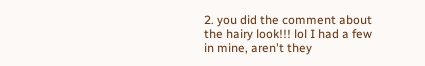2. you did the comment about the hairy look!!! lol I had a few in mine, aren't they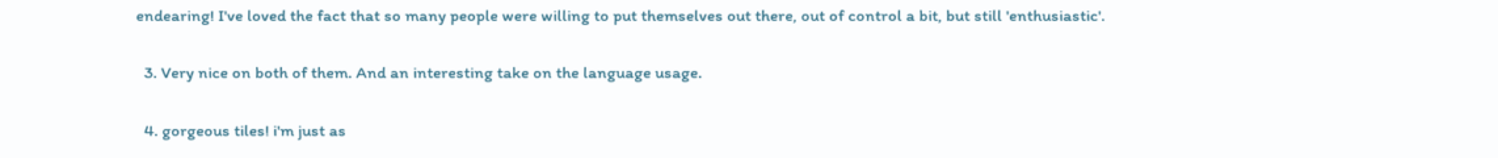endearing! I've loved the fact that so many people were willing to put themselves out there, out of control a bit, but still 'enthusiastic'.

  3. Very nice on both of them. And an interesting take on the language usage.

  4. gorgeous tiles! i'm just as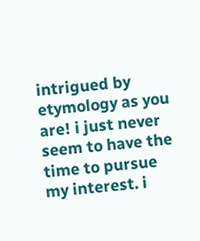intrigued by etymology as you are! i just never seem to have the time to pursue my interest. i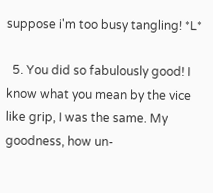suppose i'm too busy tangling! *L*

  5. You did so fabulously good! I know what you mean by the vice like grip, I was the same. My goodness, how un-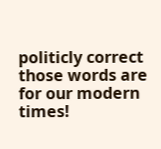politicly correct those words are for our modern times!